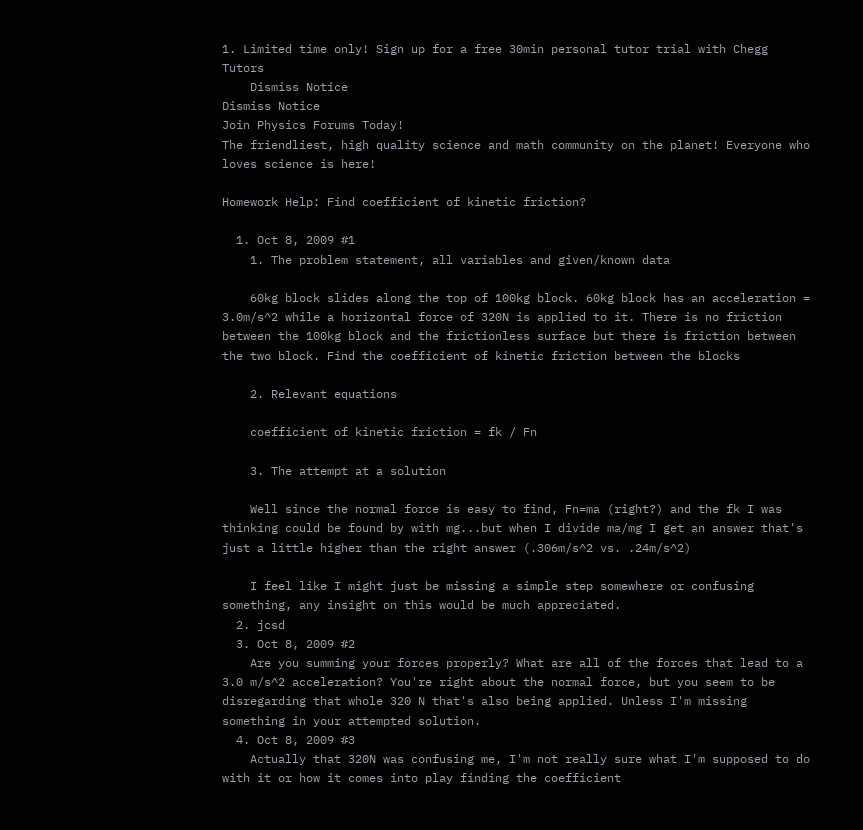1. Limited time only! Sign up for a free 30min personal tutor trial with Chegg Tutors
    Dismiss Notice
Dismiss Notice
Join Physics Forums Today!
The friendliest, high quality science and math community on the planet! Everyone who loves science is here!

Homework Help: Find coefficient of kinetic friction?

  1. Oct 8, 2009 #1
    1. The problem statement, all variables and given/known data

    60kg block slides along the top of 100kg block. 60kg block has an acceleration = 3.0m/s^2 while a horizontal force of 320N is applied to it. There is no friction between the 100kg block and the frictionless surface but there is friction between the two block. Find the coefficient of kinetic friction between the blocks

    2. Relevant equations

    coefficient of kinetic friction = fk / Fn

    3. The attempt at a solution

    Well since the normal force is easy to find, Fn=ma (right?) and the fk I was thinking could be found by with mg...but when I divide ma/mg I get an answer that's just a little higher than the right answer (.306m/s^2 vs. .24m/s^2)

    I feel like I might just be missing a simple step somewhere or confusing something, any insight on this would be much appreciated.
  2. jcsd
  3. Oct 8, 2009 #2
    Are you summing your forces properly? What are all of the forces that lead to a 3.0 m/s^2 acceleration? You're right about the normal force, but you seem to be disregarding that whole 320 N that's also being applied. Unless I'm missing something in your attempted solution.
  4. Oct 8, 2009 #3
    Actually that 320N was confusing me, I'm not really sure what I'm supposed to do with it or how it comes into play finding the coefficient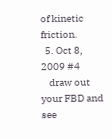of kinetic friction.
  5. Oct 8, 2009 #4
    draw out your FBD and see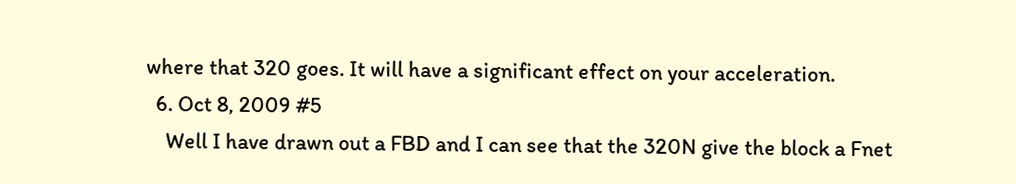where that 320 goes. It will have a significant effect on your acceleration.
  6. Oct 8, 2009 #5
    Well I have drawn out a FBD and I can see that the 320N give the block a Fnet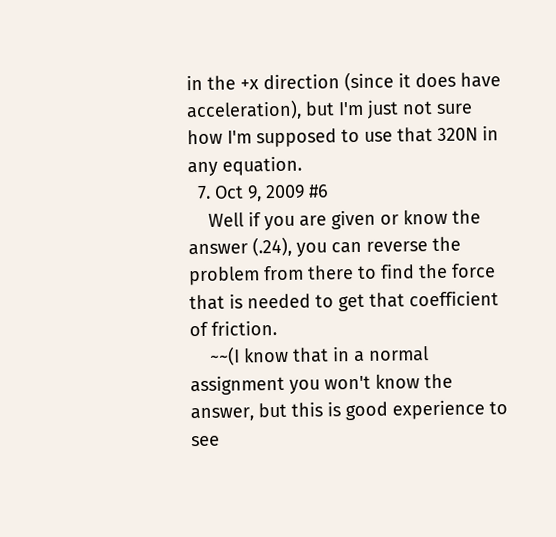in the +x direction (since it does have acceleration), but I'm just not sure how I'm supposed to use that 320N in any equation.
  7. Oct 9, 2009 #6
    Well if you are given or know the answer (.24), you can reverse the problem from there to find the force that is needed to get that coefficient of friction.
    ~~(I know that in a normal assignment you won't know the answer, but this is good experience to see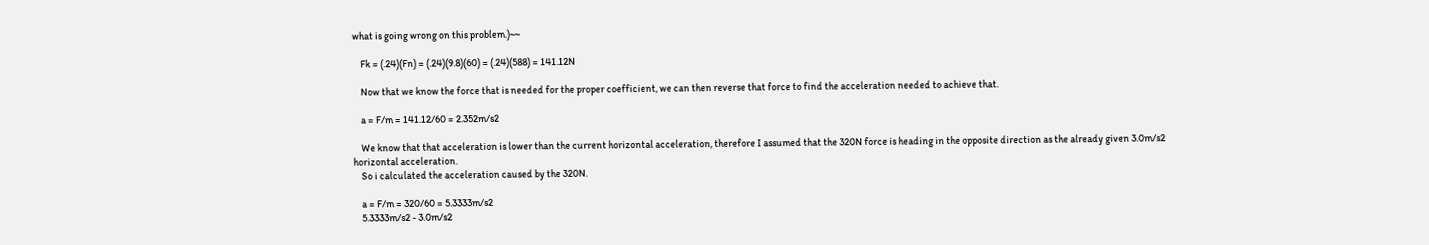what is going wrong on this problem.)~~

    Fk = (.24)(Fn) = (.24)(9.8)(60) = (.24)(588) = 141.12N

    Now that we know the force that is needed for the proper coefficient, we can then reverse that force to find the acceleration needed to achieve that.

    a = F/m = 141.12/60 = 2.352m/s2

    We know that that acceleration is lower than the current horizontal acceleration, therefore I assumed that the 320N force is heading in the opposite direction as the already given 3.0m/s2 horizontal acceleration.
    So i calculated the acceleration caused by the 320N.

    a = F/m = 320/60 = 5.3333m/s2
    5.3333m/s2 - 3.0m/s2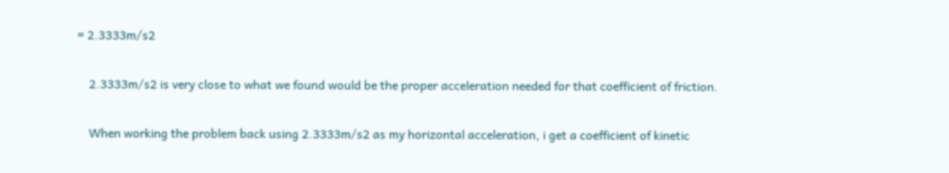= 2.3333m/s2

    2.3333m/s2 is very close to what we found would be the proper acceleration needed for that coefficient of friction.

    When working the problem back using 2.3333m/s2 as my horizontal acceleration, i get a coefficient of kinetic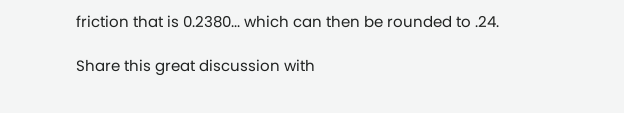friction that is 0.2380... which can then be rounded to .24.

Share this great discussion with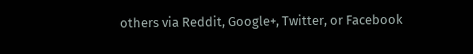others via Reddit, Google+, Twitter, or Facebook